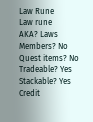Law Rune
Law rune
AKA? Laws
Members? No
Quest items? No
Tradeable? Yes
Stackable? Yes
Credit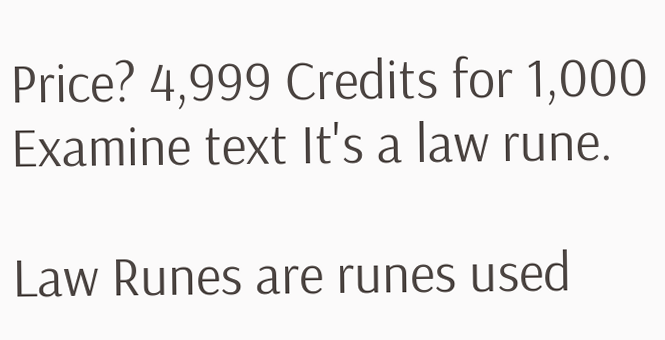Price? 4,999 Credits for 1,000
Examine text It's a law rune.

Law Runes are runes used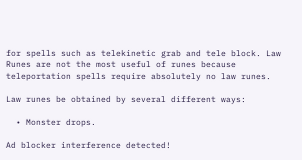for spells such as telekinetic grab and tele block. Law Runes are not the most useful of runes because teleportation spells require absolutely no law runes.

Law runes be obtained by several different ways:

  • Monster drops.

Ad blocker interference detected!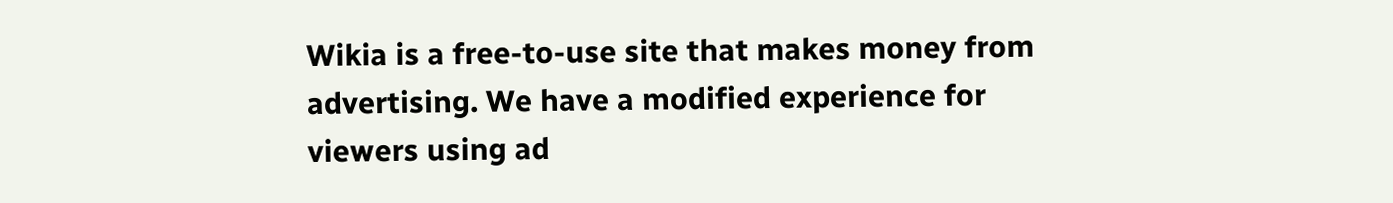Wikia is a free-to-use site that makes money from advertising. We have a modified experience for viewers using ad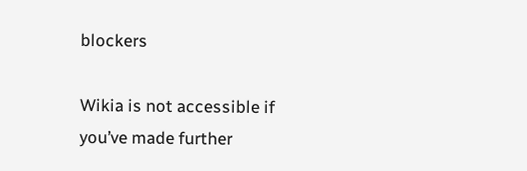blockers

Wikia is not accessible if you’ve made further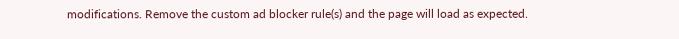modifications. Remove the custom ad blocker rule(s) and the page will load as expected.